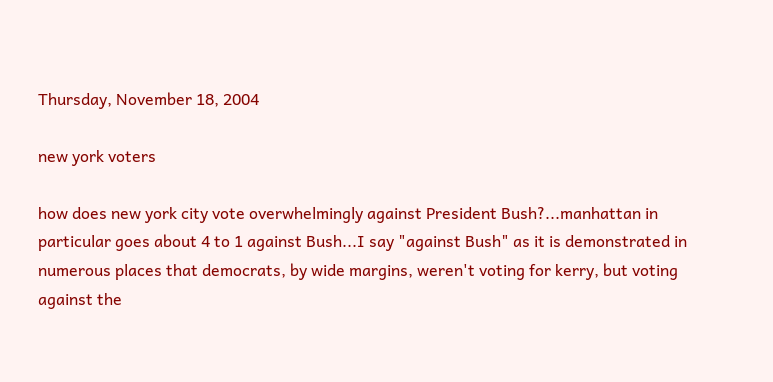Thursday, November 18, 2004

new york voters

how does new york city vote overwhelmingly against President Bush?...manhattan in particular goes about 4 to 1 against Bush...I say "against Bush" as it is demonstrated in numerous places that democrats, by wide margins, weren't voting for kerry, but voting against the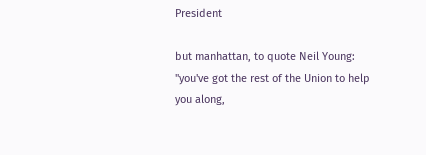President

but manhattan, to quote Neil Young: "you've got the rest of the Union to help you along,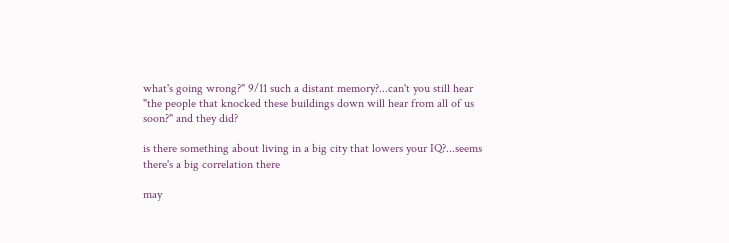what's going wrong?" 9/11 such a distant memory?...can't you still hear "the people that knocked these buildings down will hear from all of us soon?" and they did?

is there something about living in a big city that lowers your IQ?...seems there's a big correlation there

may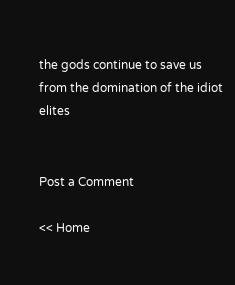the gods continue to save us from the domination of the idiot elites


Post a Comment

<< Home